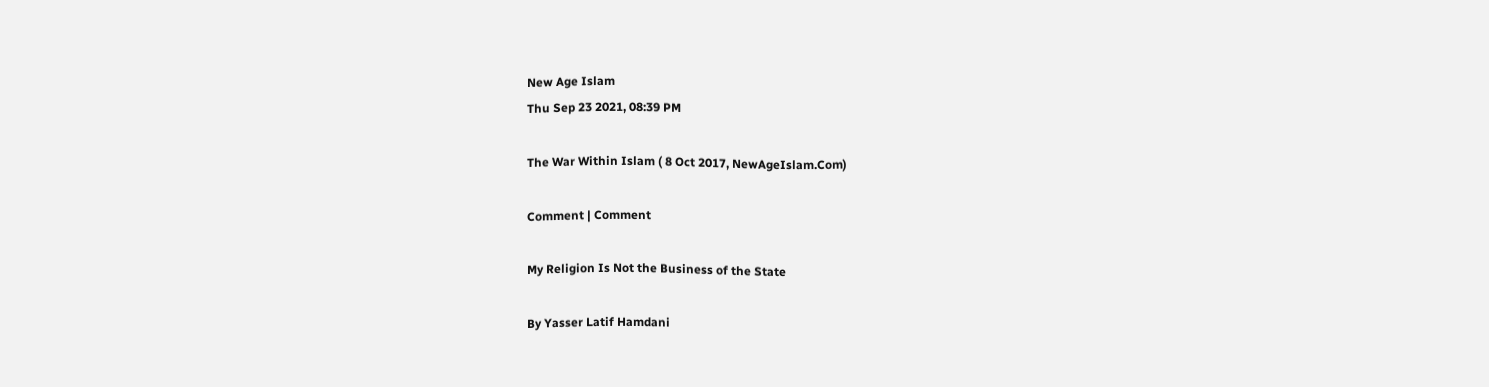New Age Islam
Thu Sep 23 2021, 08:39 PM

The War Within Islam ( 8 Oct 2017, NewAgeIslam.Com)

Comment | Comment

My Religion Is Not the Business of the State

By Yasser Latif Hamdani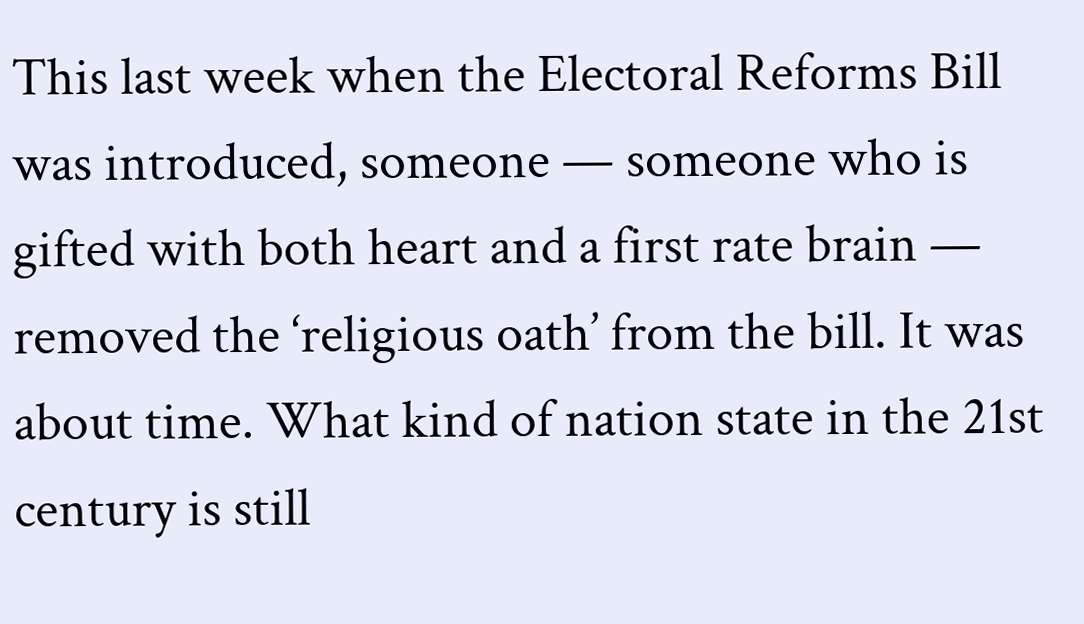This last week when the Electoral Reforms Bill was introduced, someone — someone who is gifted with both heart and a first rate brain — removed the ‘religious oath’ from the bill. It was about time. What kind of nation state in the 21st century is still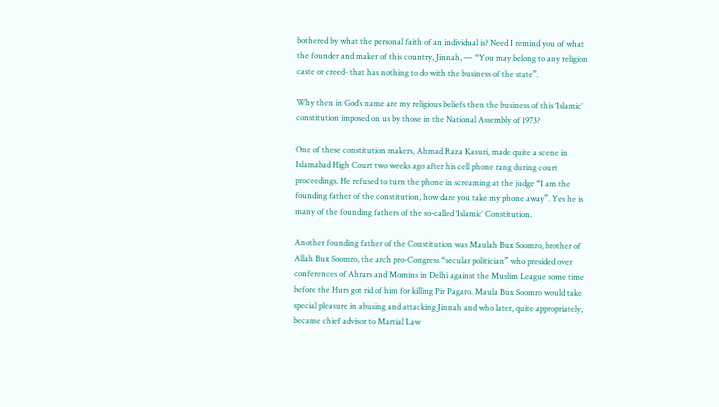bothered by what the personal faith of an individual is? Need I remind you of what the founder and maker of this country, Jinnah, — “You may belong to any religion caste or creed- that has nothing to do with the business of the state”.

Why then in God’s name are my religious beliefs then the business of this ‘Islamic’ constitution imposed on us by those in the National Assembly of 1973?

One of these constitution makers, Ahmad Raza Kasuri, made quite a scene in Islamabad High Court two weeks ago after his cell phone rang during court proceedings. He refused to turn the phone in screaming at the judge “I am the founding father of the constitution, how dare you take my phone away”. Yes he is many of the founding fathers of the so-called ‘Islamic’ Constitution.

Another founding father of the Constitution was Maulah Bux Soomro, brother of Allah Bux Soomro, the arch pro-Congress “secular politician” who presided over conferences of Ahrars and Momins in Delhi against the Muslim League some time before the Hurs got rid of him for killing Pir Pagaro. Maula Bux Soomro would take special pleasure in abusing and attacking Jinnah and who later, quite appropriately, became chief advisor to Martial Law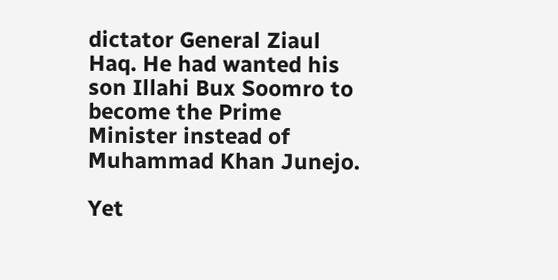dictator General Ziaul Haq. He had wanted his son Illahi Bux Soomro to become the Prime Minister instead of Muhammad Khan Junejo.

Yet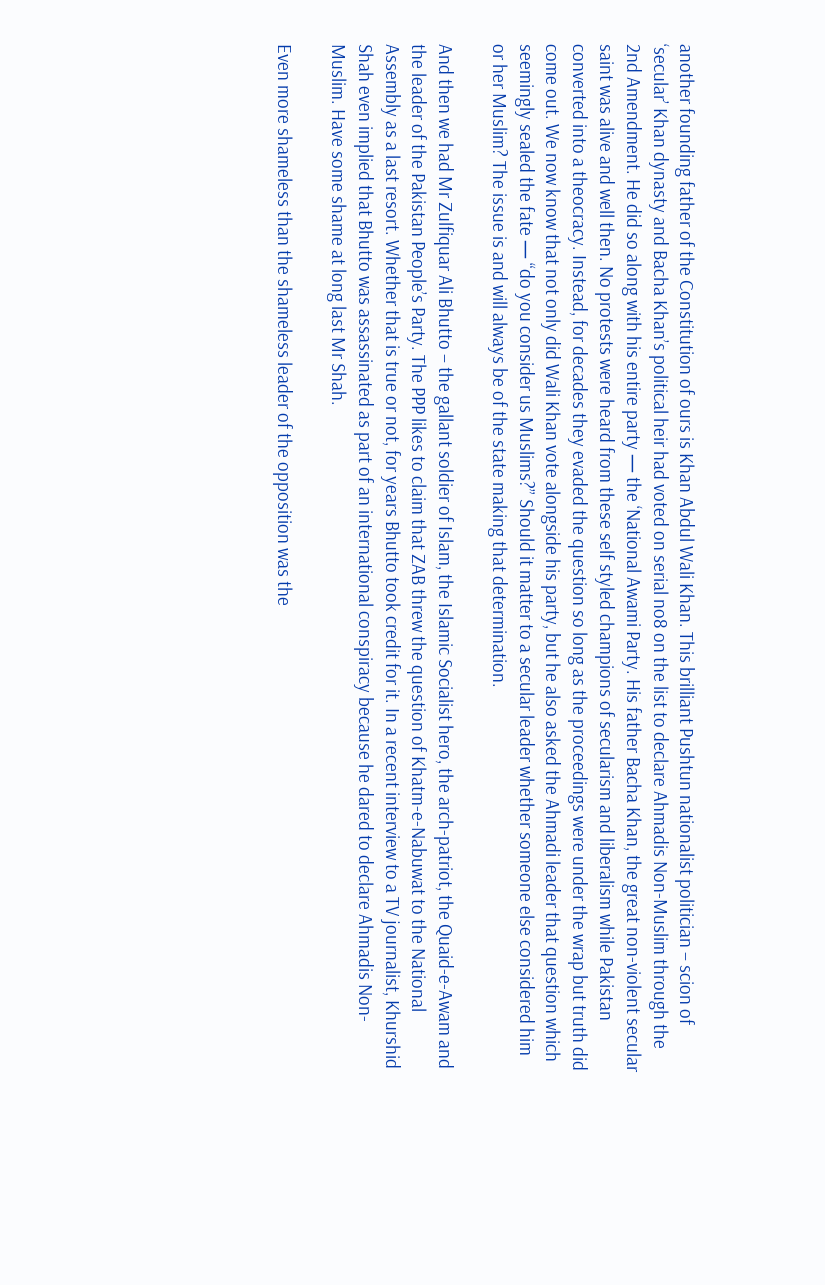another founding father of the Constitution of ours is Khan Abdul Wali Khan. This brilliant Pushtun nationalist politician – scion of ‘secular’ Khan dynasty and Bacha Khan’s political heir had voted on serial no8 on the list to declare Ahmadis Non-Muslim through the 2nd Amendment. He did so along with his entire party — the ‘National Awami Party. His father Bacha Khan, the great non-violent secular saint was alive and well then. No protests were heard from these self styled champions of secularism and liberalism while Pakistan converted into a theocracy. Instead, for decades they evaded the question so long as the proceedings were under the wrap but truth did come out. We now know that not only did Wali Khan vote alongside his party, but he also asked the Ahmadi leader that question which seemingly sealed the fate — “do you consider us Muslims?” Should it matter to a secular leader whether someone else considered him or her Muslim? The issue is and will always be of the state making that determination.

And then we had Mr Zulfiquar Ali Bhutto – the gallant soldier of Islam, the Islamic Socialist hero, the arch-patriot, the Quaid-e-Awam and the leader of the Pakistan People’s Party. The PPP likes to claim that ZAB threw the question of Khatm-e-Nabuwat to the National Assembly as a last resort. Whether that is true or not, for years Bhutto took credit for it. In a recent interview to a TV journalist, Khurshid Shah even implied that Bhutto was assassinated as part of an international conspiracy because he dared to declare Ahmadis Non-Muslim. Have some shame at long last Mr Shah.

Even more shameless than the shameless leader of the opposition was the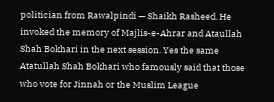politician from Rawalpindi — Shaikh Rasheed. He invoked the memory of Majlis-e-Ahrar and Ataullah Shah Bokhari in the next session. Yes the same Atatullah Shah Bokhari who famously said that those who vote for Jinnah or the Muslim League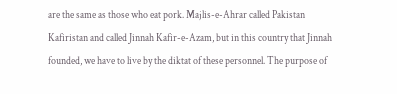are the same as those who eat pork. Majlis-e-Ahrar called Pakistan Kafiristan and called Jinnah Kafir-e-Azam, but in this country that Jinnah founded, we have to live by the diktat of these personnel. The purpose of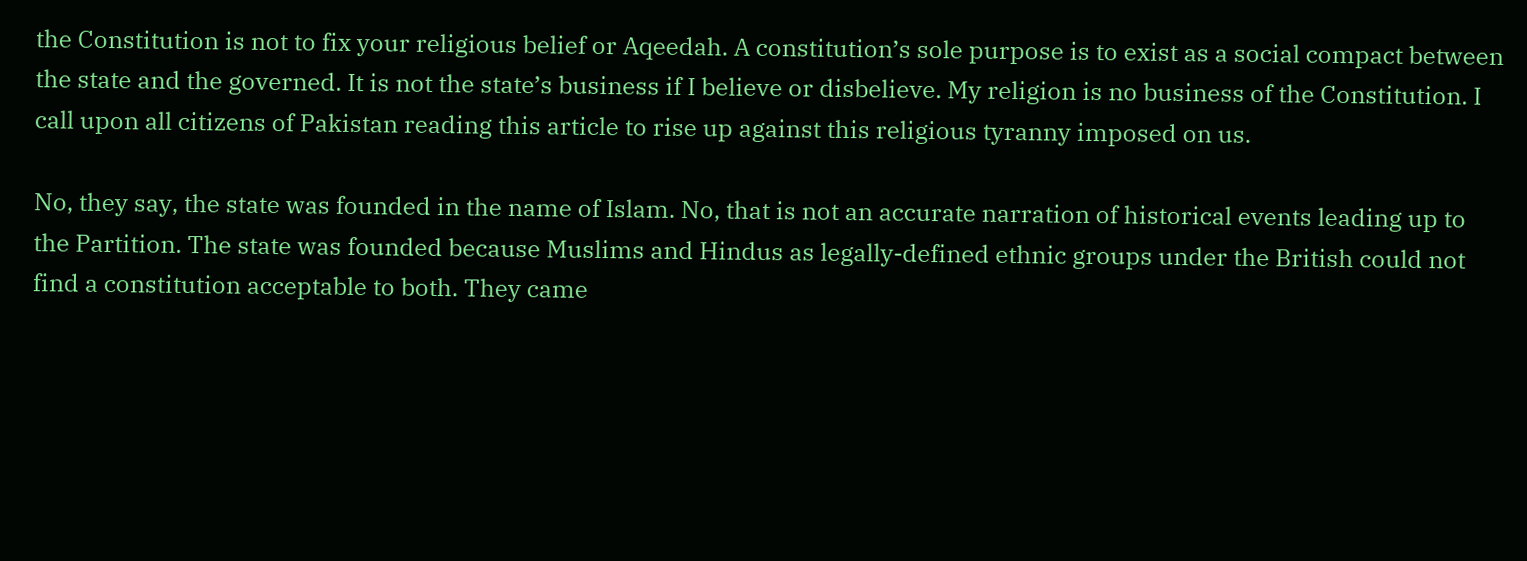the Constitution is not to fix your religious belief or Aqeedah. A constitution’s sole purpose is to exist as a social compact between the state and the governed. It is not the state’s business if I believe or disbelieve. My religion is no business of the Constitution. I call upon all citizens of Pakistan reading this article to rise up against this religious tyranny imposed on us.

No, they say, the state was founded in the name of Islam. No, that is not an accurate narration of historical events leading up to the Partition. The state was founded because Muslims and Hindus as legally-defined ethnic groups under the British could not find a constitution acceptable to both. They came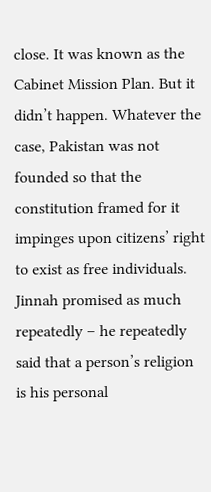close. It was known as the Cabinet Mission Plan. But it didn’t happen. Whatever the case, Pakistan was not founded so that the constitution framed for it impinges upon citizens’ right to exist as free individuals. Jinnah promised as much repeatedly – he repeatedly said that a person’s religion is his personal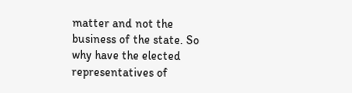matter and not the business of the state. So why have the elected representatives of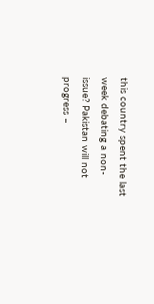this country spent the last week debating a non-issue? Pakistan will not progress –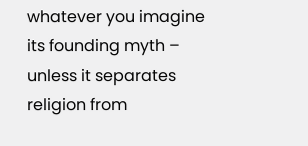whatever you imagine its founding myth – unless it separates religion from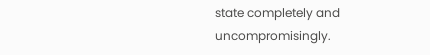state completely and uncompromisingly.